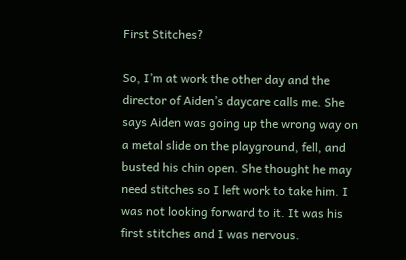First Stitches?

So, I’m at work the other day and the director of Aiden’s daycare calls me. She says Aiden was going up the wrong way on a metal slide on the playground, fell, and busted his chin open. She thought he may need stitches so I left work to take him. I was not looking forward to it. It was his first stitches and I was nervous.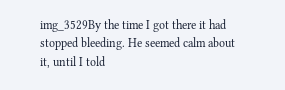img_3529By the time I got there it had stopped bleeding. He seemed calm about it, until I told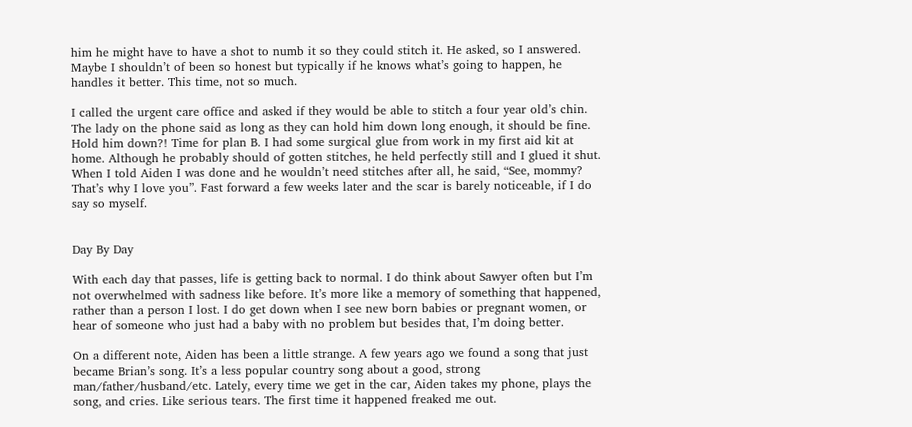him he might have to have a shot to numb it so they could stitch it. He asked, so I answered. Maybe I shouldn’t of been so honest but typically if he knows what’s going to happen, he handles it better. This time, not so much.

I called the urgent care office and asked if they would be able to stitch a four year old’s chin. The lady on the phone said as long as they can hold him down long enough, it should be fine. Hold him down?! Time for plan B. I had some surgical glue from work in my first aid kit at home. Although he probably should of gotten stitches, he held perfectly still and I glued it shut. When I told Aiden I was done and he wouldn’t need stitches after all, he said, “See, mommy? That’s why I love you”. Fast forward a few weeks later and the scar is barely noticeable, if I do say so myself.


Day By Day

With each day that passes, life is getting back to normal. I do think about Sawyer often but I’m not overwhelmed with sadness like before. It’s more like a memory of something that happened, rather than a person I lost. I do get down when I see new born babies or pregnant women, or hear of someone who just had a baby with no problem but besides that, I’m doing better.

On a different note, Aiden has been a little strange. A few years ago we found a song that just became Brian’s song. It’s a less popular country song about a good, strong man/father/husband/etc. Lately, every time we get in the car, Aiden takes my phone, plays the song, and cries. Like serious tears. The first time it happened freaked me out.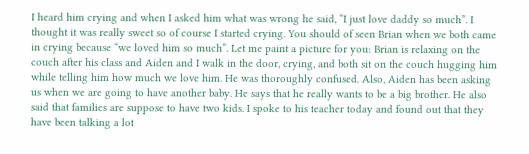I heard him crying and when I asked him what was wrong he said, “I just love daddy so much”. I thought it was really sweet so of course I started crying. You should of seen Brian when we both came in crying because “we loved him so much”. Let me paint a picture for you: Brian is relaxing on the couch after his class and Aiden and I walk in the door, crying, and both sit on the couch hugging him while telling him how much we love him. He was thoroughly confused. Also, Aiden has been asking us when we are going to have another baby. He says that he really wants to be a big brother. He also said that families are suppose to have two kids. I spoke to his teacher today and found out that they have been talking a lot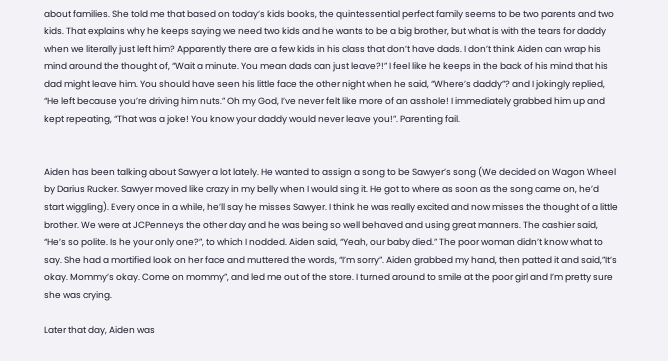about families. She told me that based on today’s kids books, the quintessential perfect family seems to be two parents and two kids. That explains why he keeps saying we need two kids and he wants to be a big brother, but what is with the tears for daddy when we literally just left him? Apparently there are a few kids in his class that don’t have dads. I don’t think Aiden can wrap his mind around the thought of, “Wait a minute. You mean dads can just leave?!” I feel like he keeps in the back of his mind that his dad might leave him. You should have seen his little face the other night when he said, “Where’s daddy”? and I jokingly replied, “He left because you’re driving him nuts.” Oh my God, I’ve never felt like more of an asshole! I immediately grabbed him up and kept repeating, “That was a joke! You know your daddy would never leave you!”. Parenting fail.


Aiden has been talking about Sawyer a lot lately. He wanted to assign a song to be Sawyer’s song (We decided on Wagon Wheel by Darius Rucker. Sawyer moved like crazy in my belly when I would sing it. He got to where as soon as the song came on, he’d start wiggling). Every once in a while, he’ll say he misses Sawyer. I think he was really excited and now misses the thought of a little brother. We were at JCPenneys the other day and he was being so well behaved and using great manners. The cashier said, “He’s so polite. Is he your only one?”, to which I nodded. Aiden said, “Yeah, our baby died.” The poor woman didn’t know what to say. She had a mortified look on her face and muttered the words, “I’m sorry”. Aiden grabbed my hand, then patted it and said,”It’s okay. Mommy’s okay. Come on mommy”, and led me out of the store. I turned around to smile at the poor girl and I’m pretty sure she was crying.

Later that day, Aiden was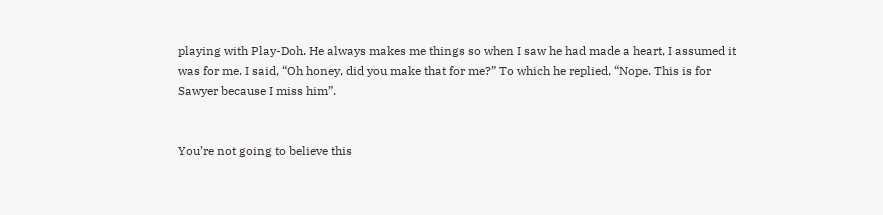playing with Play-Doh. He always makes me things so when I saw he had made a heart, I assumed it was for me. I said, “Oh honey, did you make that for me?” To which he replied, “Nope. This is for Sawyer because I miss him”.


You’re not going to believe this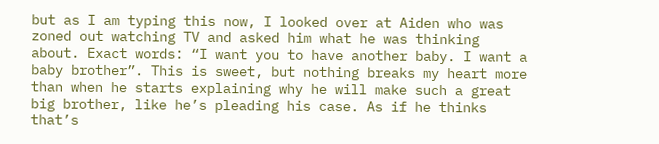but as I am typing this now, I looked over at Aiden who was zoned out watching TV and asked him what he was thinking about. Exact words: “I want you to have another baby. I want a baby brother”. This is sweet, but nothing breaks my heart more than when he starts explaining why he will make such a great big brother, like he’s pleading his case. As if he thinks that’s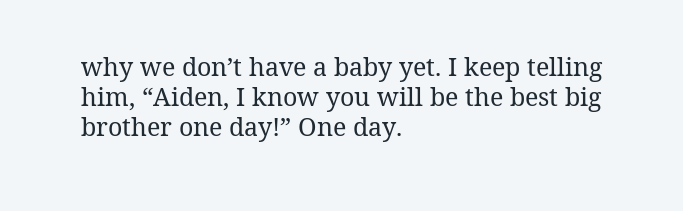why we don’t have a baby yet. I keep telling him, “Aiden, I know you will be the best big brother one day!” One day.